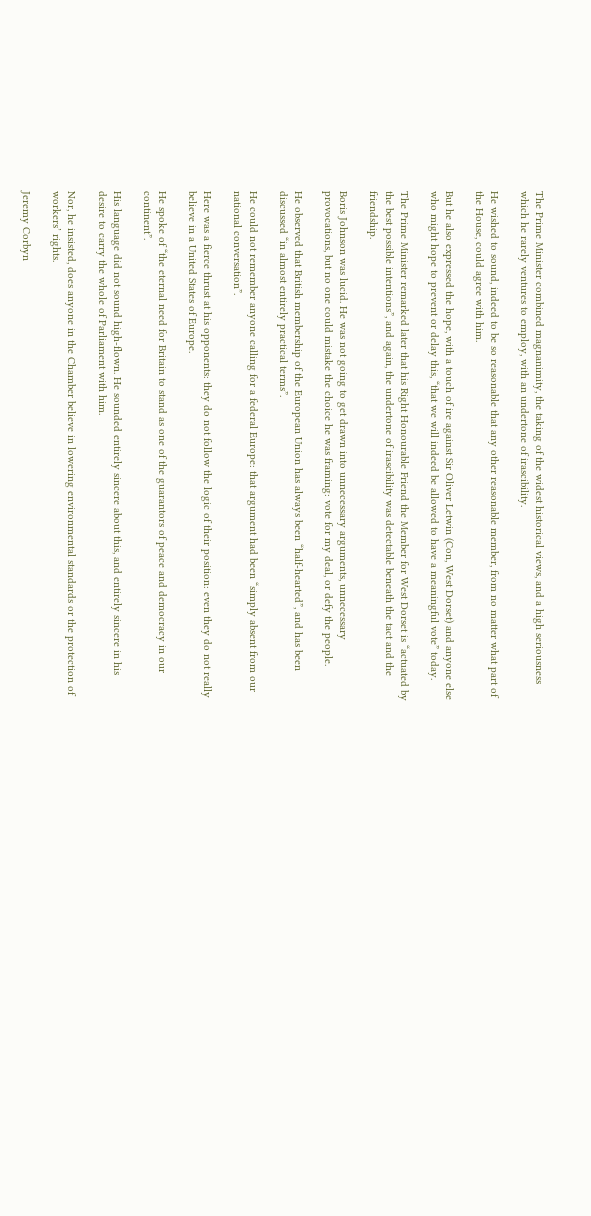The Prime Minister combined magnanimity, the taking of the widest historical views, and a high seriousness which he rarely ventures to employ, with an undertone of irascibility.

He wished to sound, indeed to be so reasonable that any other reasonable member, from no matter what part of the House, could agree with him.

But he also expressed the hope, with a touch of ire against Sir Oliver Letwin (Con, West Dorset) and anyone else who might hope to prevent or delay this, “that we will indeed be allowed to have a meaningful vote” today.

The Prime Minister remarked later that his Right Honourable Friend the Member for West Dorset is “actuated by the best possible intentions”, and again, the undertone of irascibility was detectable beneath the tact and the friendship.

Boris Johnson was lucid. He was not going to get drawn into unnecessary arguments, unnecessary provocations, but no one could mistake the choice he was framing: vote for my deal, or defy the people.

He observed that British membership of the European Union has always been “half-hearted”, and has been discussed “in almost entirely practical terms”.

He could not remember anyone calling for a federal Europe: that argument had been “simply absent from our national conversation”.

Here was a fierce thrust at his opponents: they do not follow the logic of their position: even they do not really believe in a United States of Europe.

He spoke of “the eternal need for Britain to stand as one of the guarantors of peace and democracy in our continent”.

His language did not sound high-flown. He sounded entirely sincere about this, and entirely sincere in his desire to carry the whole of Parliament with him.

Nor, he insisted, does anyone in the Chamber believe in lowering environmental standards or the protection of workers’ rights.

Jeremy Corbyn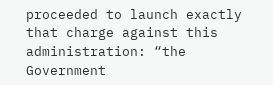proceeded to launch exactly that charge against this administration: “the Government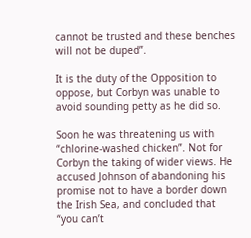cannot be trusted and these benches will not be duped”.

It is the duty of the Opposition to oppose, but Corbyn was unable to avoid sounding petty as he did so.

Soon he was threatening us with “chlorine-washed chicken”. Not for Corbyn the taking of wider views. He accused Johnson of abandoning his promise not to have a border down the Irish Sea, and concluded that “you can’t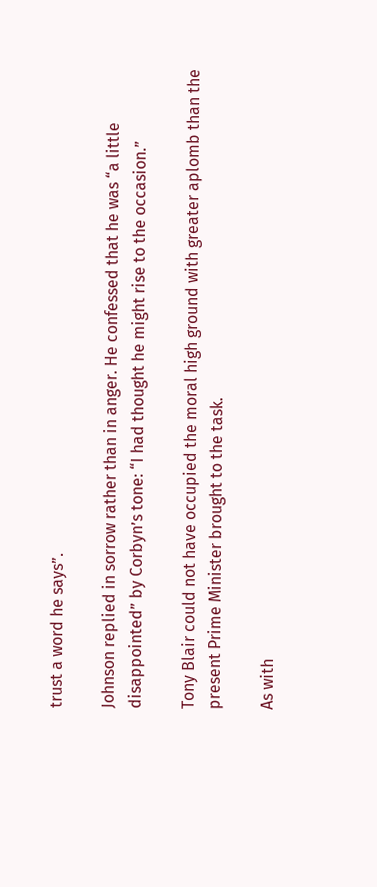trust a word he says”.

Johnson replied in sorrow rather than in anger. He confessed that he was “a little disappointed” by Corbyn’s tone: “I had thought he might rise to the occasion.”

Tony Blair could not have occupied the moral high ground with greater aplomb than the present Prime Minister brought to the task.

As with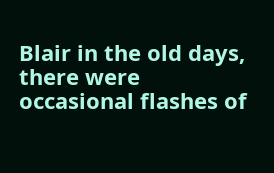Blair in the old days, there were occasional flashes of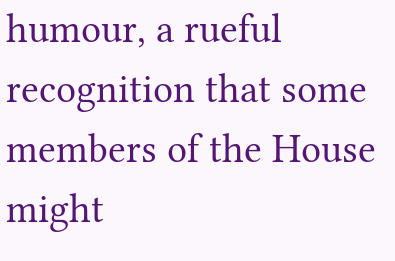humour, a rueful recognition that some members of the House might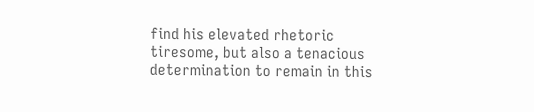find his elevated rhetoric tiresome, but also a tenacious determination to remain in this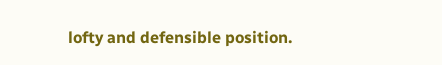lofty and defensible position.